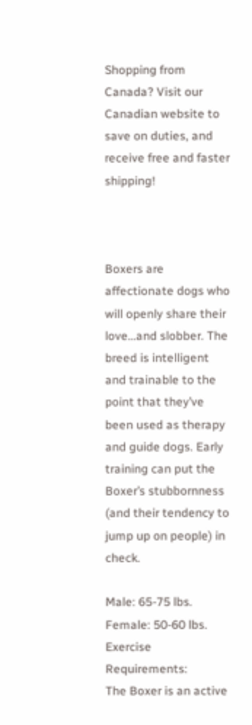Shopping from Canada? Visit our Canadian website to save on duties, and receive free and faster shipping!



Boxers are affectionate dogs who will openly share their love…and slobber. The breed is intelligent and trainable to the point that they’ve been used as therapy and guide dogs. Early training can put the Boxer’s stubbornness (and their tendency to jump up on people) in check.

Male: 65-75 lbs.
Female: 50-60 lbs.
Exercise Requirements:
The Boxer is an active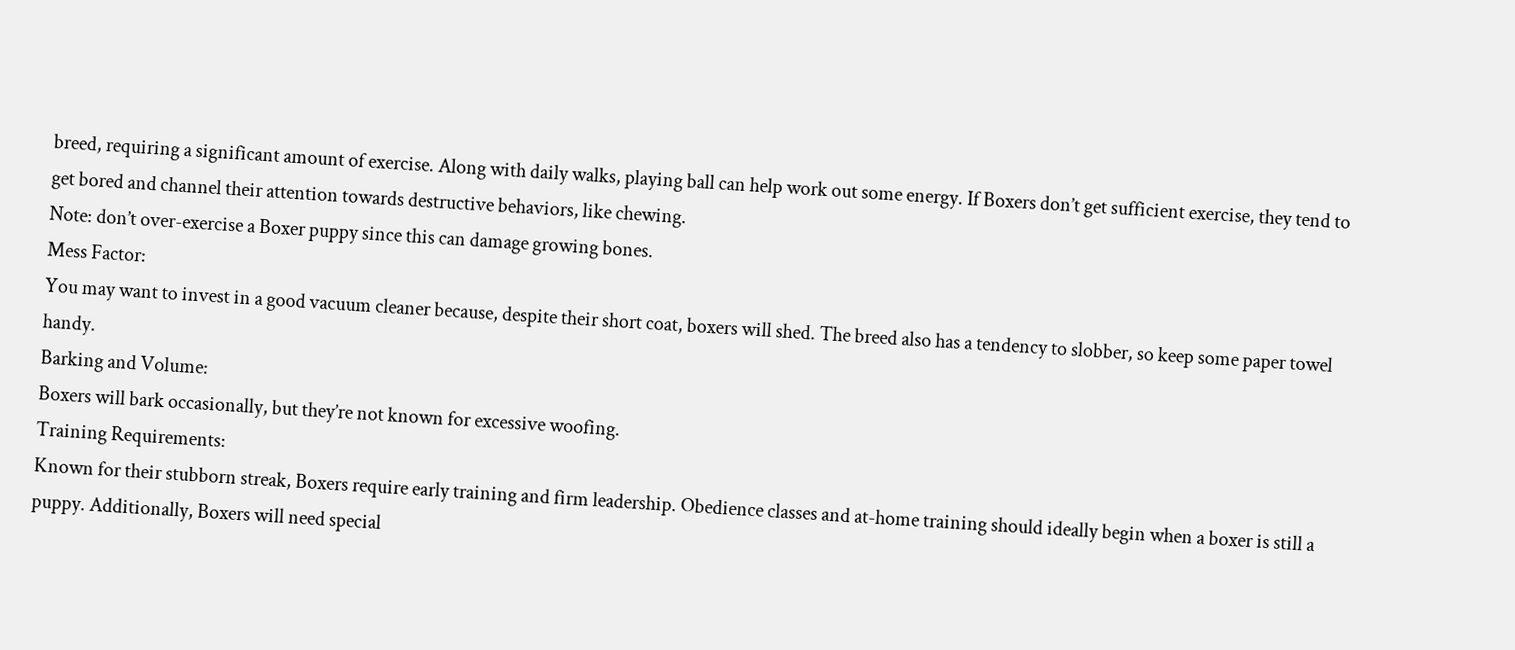breed, requiring a significant amount of exercise. Along with daily walks, playing ball can help work out some energy. If Boxers don’t get sufficient exercise, they tend to get bored and channel their attention towards destructive behaviors, like chewing.
Note: don’t over-exercise a Boxer puppy since this can damage growing bones.
Mess Factor:
You may want to invest in a good vacuum cleaner because, despite their short coat, boxers will shed. The breed also has a tendency to slobber, so keep some paper towel handy.
Barking and Volume:
Boxers will bark occasionally, but they’re not known for excessive woofing.
Training Requirements:
Known for their stubborn streak, Boxers require early training and firm leadership. Obedience classes and at-home training should ideally begin when a boxer is still a puppy. Additionally, Boxers will need special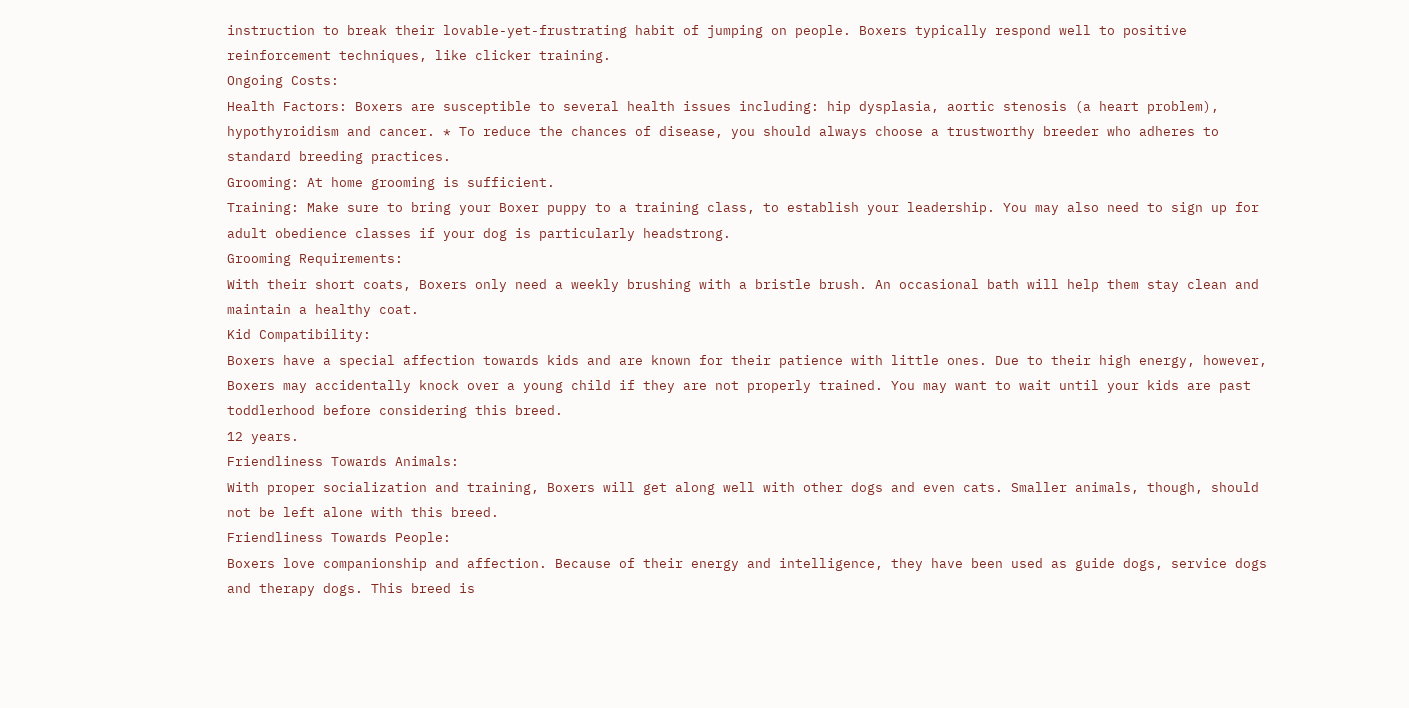instruction to break their lovable-yet-frustrating habit of jumping on people. Boxers typically respond well to positive reinforcement techniques, like clicker training.
Ongoing Costs:
Health Factors: Boxers are susceptible to several health issues including: hip dysplasia, aortic stenosis (a heart problem), hypothyroidism and cancer. * To reduce the chances of disease, you should always choose a trustworthy breeder who adheres to standard breeding practices.
Grooming: At home grooming is sufficient.
Training: Make sure to bring your Boxer puppy to a training class, to establish your leadership. You may also need to sign up for adult obedience classes if your dog is particularly headstrong.
Grooming Requirements:
With their short coats, Boxers only need a weekly brushing with a bristle brush. An occasional bath will help them stay clean and maintain a healthy coat.
Kid Compatibility:
Boxers have a special affection towards kids and are known for their patience with little ones. Due to their high energy, however, Boxers may accidentally knock over a young child if they are not properly trained. You may want to wait until your kids are past toddlerhood before considering this breed.
12 years.
Friendliness Towards Animals:
With proper socialization and training, Boxers will get along well with other dogs and even cats. Smaller animals, though, should not be left alone with this breed.
Friendliness Towards People:
Boxers love companionship and affection. Because of their energy and intelligence, they have been used as guide dogs, service dogs and therapy dogs. This breed is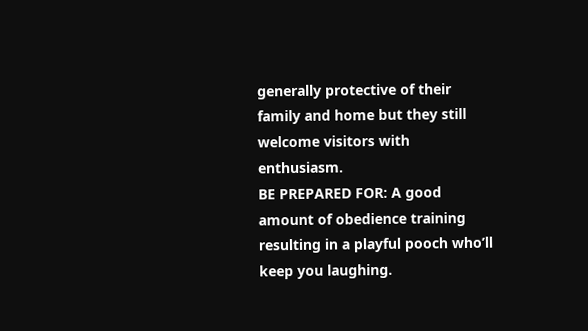generally protective of their family and home but they still welcome visitors with enthusiasm.
BE PREPARED FOR: A good amount of obedience training resulting in a playful pooch who’ll keep you laughing.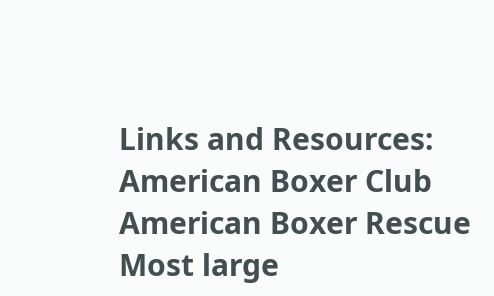Links and Resources:
American Boxer Club
American Boxer Rescue
Most large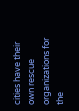cities have their own rescue organizations for the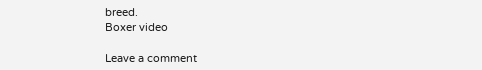breed.
Boxer video

Leave a comment